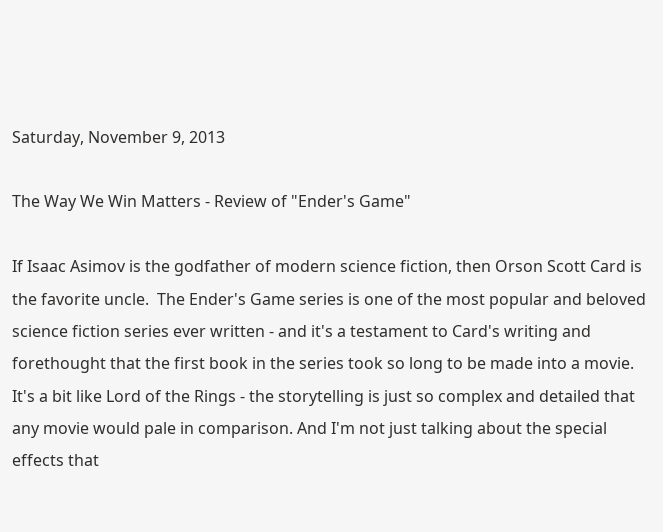Saturday, November 9, 2013

The Way We Win Matters - Review of "Ender's Game"

If Isaac Asimov is the godfather of modern science fiction, then Orson Scott Card is the favorite uncle.  The Ender's Game series is one of the most popular and beloved science fiction series ever written - and it's a testament to Card's writing and forethought that the first book in the series took so long to be made into a movie. It's a bit like Lord of the Rings - the storytelling is just so complex and detailed that any movie would pale in comparison. And I'm not just talking about the special effects that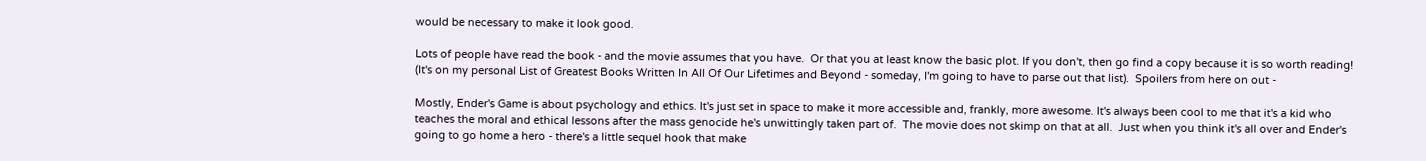would be necessary to make it look good.

Lots of people have read the book - and the movie assumes that you have.  Or that you at least know the basic plot. If you don't, then go find a copy because it is so worth reading! (It's on my personal List of Greatest Books Written In All Of Our Lifetimes and Beyond - someday, I'm going to have to parse out that list).  Spoilers from here on out -

Mostly, Ender's Game is about psychology and ethics. It's just set in space to make it more accessible and, frankly, more awesome. It's always been cool to me that it's a kid who teaches the moral and ethical lessons after the mass genocide he's unwittingly taken part of.  The movie does not skimp on that at all.  Just when you think it's all over and Ender's going to go home a hero - there's a little sequel hook that make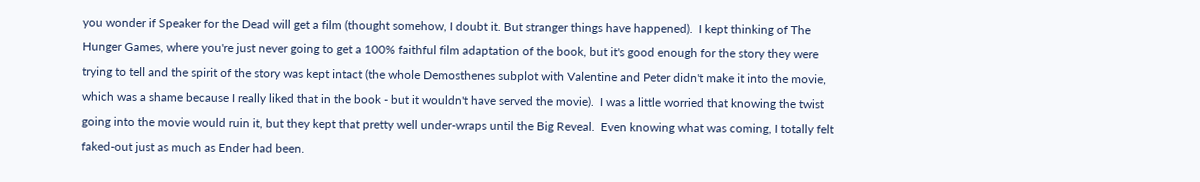you wonder if Speaker for the Dead will get a film (thought somehow, I doubt it. But stranger things have happened).  I kept thinking of The Hunger Games, where you're just never going to get a 100% faithful film adaptation of the book, but it's good enough for the story they were trying to tell and the spirit of the story was kept intact (the whole Demosthenes subplot with Valentine and Peter didn't make it into the movie, which was a shame because I really liked that in the book - but it wouldn't have served the movie).  I was a little worried that knowing the twist going into the movie would ruin it, but they kept that pretty well under-wraps until the Big Reveal.  Even knowing what was coming, I totally felt faked-out just as much as Ender had been.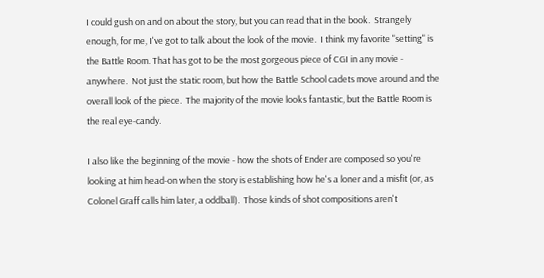I could gush on and on about the story, but you can read that in the book.  Strangely enough, for me, I've got to talk about the look of the movie.  I think my favorite "setting" is the Battle Room. That has got to be the most gorgeous piece of CGI in any movie - anywhere.  Not just the static room, but how the Battle School cadets move around and the overall look of the piece.  The majority of the movie looks fantastic, but the Battle Room is the real eye-candy.

I also like the beginning of the movie - how the shots of Ender are composed so you're looking at him head-on when the story is establishing how he's a loner and a misfit (or, as Colonel Graff calls him later, a oddball).  Those kinds of shot compositions aren't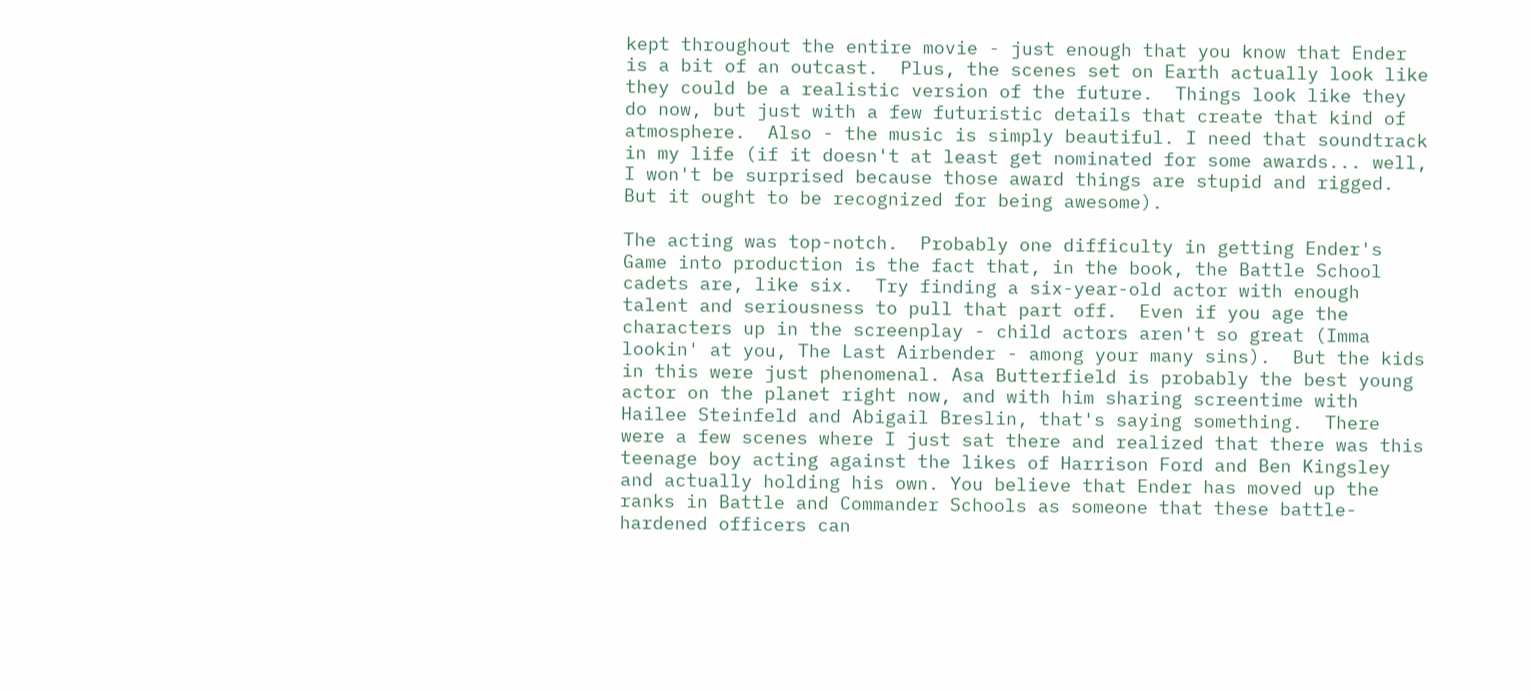kept throughout the entire movie - just enough that you know that Ender is a bit of an outcast.  Plus, the scenes set on Earth actually look like they could be a realistic version of the future.  Things look like they do now, but just with a few futuristic details that create that kind of atmosphere.  Also - the music is simply beautiful. I need that soundtrack in my life (if it doesn't at least get nominated for some awards... well, I won't be surprised because those award things are stupid and rigged. But it ought to be recognized for being awesome).

The acting was top-notch.  Probably one difficulty in getting Ender's Game into production is the fact that, in the book, the Battle School cadets are, like six.  Try finding a six-year-old actor with enough talent and seriousness to pull that part off.  Even if you age the characters up in the screenplay - child actors aren't so great (Imma lookin' at you, The Last Airbender - among your many sins).  But the kids in this were just phenomenal. Asa Butterfield is probably the best young actor on the planet right now, and with him sharing screentime with Hailee Steinfeld and Abigail Breslin, that's saying something.  There were a few scenes where I just sat there and realized that there was this teenage boy acting against the likes of Harrison Ford and Ben Kingsley and actually holding his own. You believe that Ender has moved up the ranks in Battle and Commander Schools as someone that these battle-hardened officers can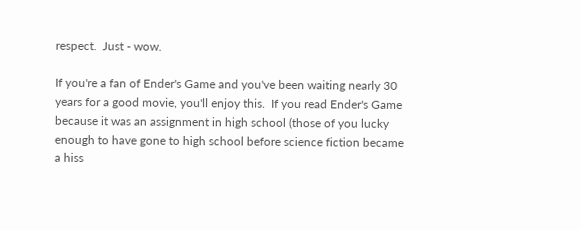respect.  Just - wow.

If you're a fan of Ender's Game and you've been waiting nearly 30 years for a good movie, you'll enjoy this.  If you read Ender's Game because it was an assignment in high school (those of you lucky enough to have gone to high school before science fiction became a hiss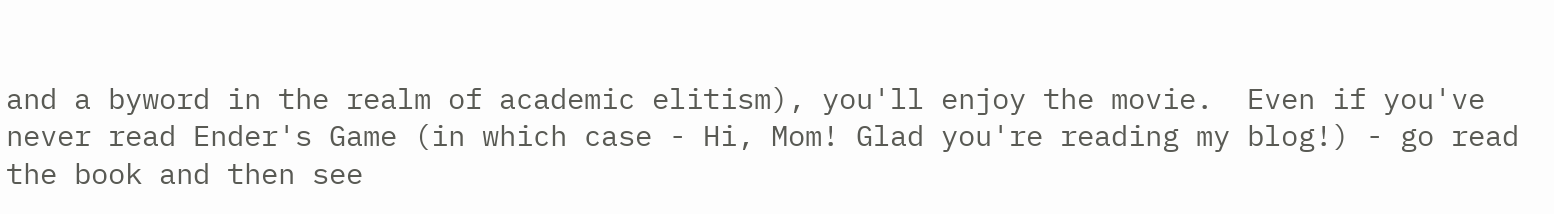and a byword in the realm of academic elitism), you'll enjoy the movie.  Even if you've never read Ender's Game (in which case - Hi, Mom! Glad you're reading my blog!) - go read the book and then see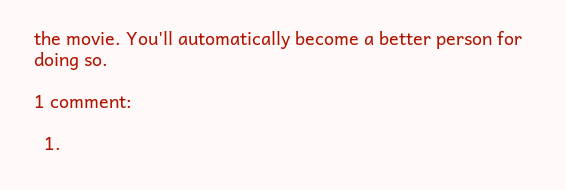the movie. You'll automatically become a better person for doing so.

1 comment:

  1.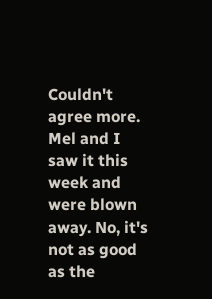Couldn't agree more. Mel and I saw it this week and were blown away. No, it's not as good as the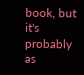book, but it's probably as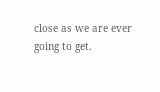close as we are ever going to get.